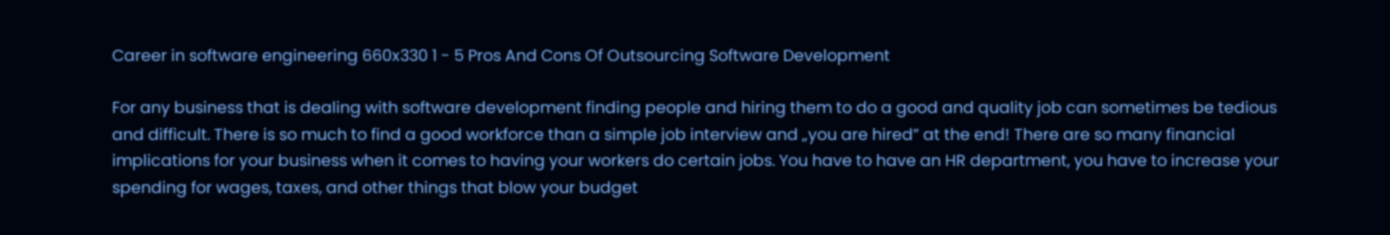Career in software engineering 660x330 1 - 5 Pros And Cons Of Outsourcing Software Development

For any business that is dealing with software development finding people and hiring them to do a good and quality job can sometimes be tedious and difficult. There is so much to find a good workforce than a simple job interview and „you are hired” at the end! There are so many financial implications for your business when it comes to having your workers do certain jobs. You have to have an HR department, you have to increase your spending for wages, taxes, and other things that blow your budget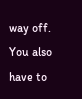way off. You also have to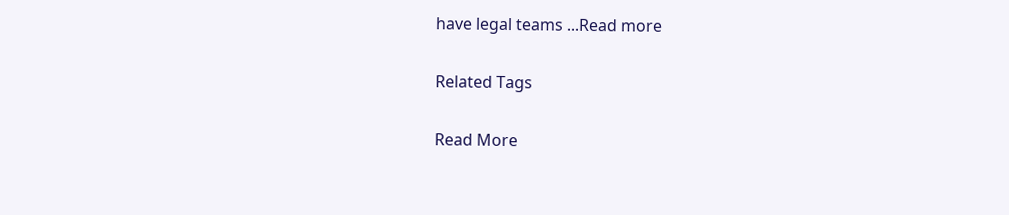have legal teams ...Read more

Related Tags

Read More